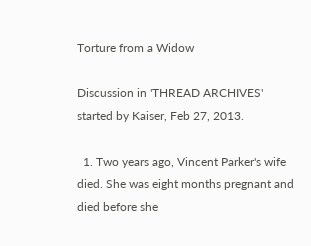Torture from a Widow

Discussion in 'THREAD ARCHIVES' started by Kaiser, Feb 27, 2013.

  1. Two years ago, Vincent Parker's wife died. She was eight months pregnant and died before she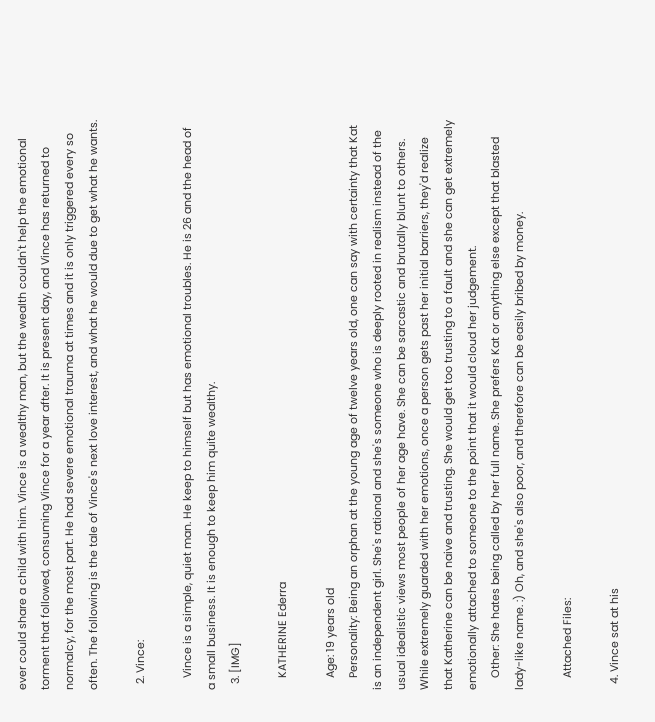ever could share a child with him. Vince is a wealthy man, but the wealth couldn't help the emotional torment that followed, consuming Vince for a year after. It is present day, and Vince has returned to normalcy, for the most part. He had severe emotional trauma at times and it is only triggered every so often. The following is the tale of Vince's next love interest, and what he would due to get what he wants.

  2. Vince:

    Vince is a simple, quiet man. He keep to himself but has emotional troubles. He is 26 and the head of a small business. It is enough to keep him quite wealthy.
  3. [IMG]

    KATHERINE Ederra

    Age: 19 years old
    Personality: Being an orphan at the young age of twelve years old, one can say with certainty that Kat is an independent girl. She's rational and she's someone who is deeply rooted in realism instead of the usual idealistic views most people of her age have. She can be sarcastic and brutally blunt to others. While extremely guarded with her emotions, once a person gets past her initial barriers, they'd realize that Katherine can be naive and trusting. She would get too trusting to a fault and she can get extremely emotionally attached to someone to the point that it would cloud her judgement.
    Other: She hates being called by her full name. She prefers Kat or anything else except that blasted lady-like name. :) Oh, and she's also poor, and therefore can be easily bribed by money.

    Attached Files:

  4. Vince sat at his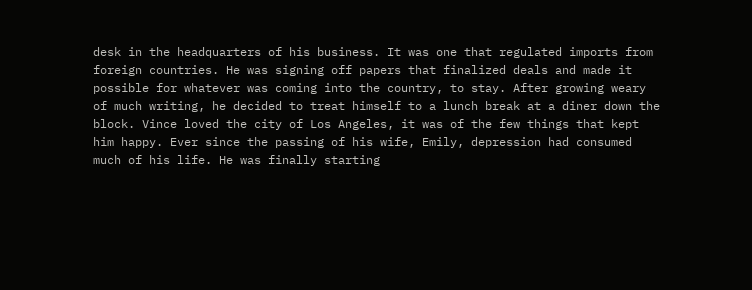desk in the headquarters of his business. It was one that regulated imports from foreign countries. He was signing off papers that finalized deals and made it possible for whatever was coming into the country, to stay. After growing weary of much writing, he decided to treat himself to a lunch break at a diner down the block. Vince loved the city of Los Angeles, it was of the few things that kept him happy. Ever since the passing of his wife, Emily, depression had consumed much of his life. He was finally starting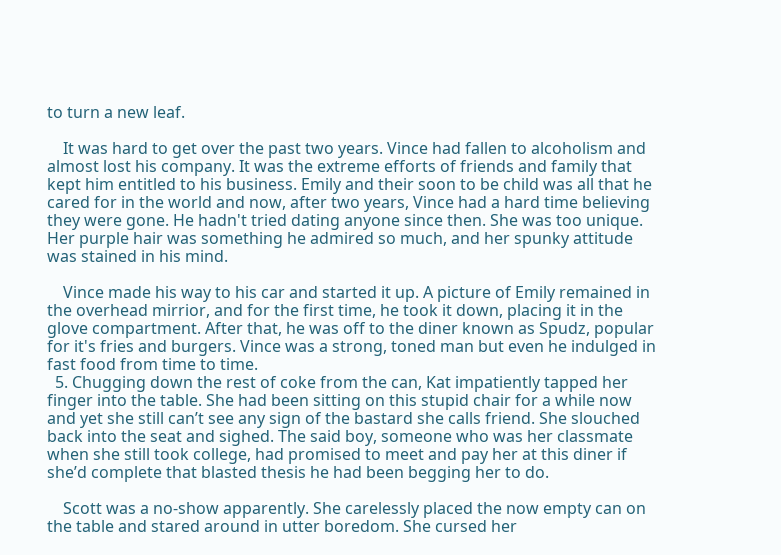to turn a new leaf.

    It was hard to get over the past two years. Vince had fallen to alcoholism and almost lost his company. It was the extreme efforts of friends and family that kept him entitled to his business. Emily and their soon to be child was all that he cared for in the world and now, after two years, Vince had a hard time believing they were gone. He hadn't tried dating anyone since then. She was too unique. Her purple hair was something he admired so much, and her spunky attitude was stained in his mind.

    Vince made his way to his car and started it up. A picture of Emily remained in the overhead mirrior, and for the first time, he took it down, placing it in the glove compartment. After that, he was off to the diner known as Spudz, popular for it's fries and burgers. Vince was a strong, toned man but even he indulged in fast food from time to time.
  5. Chugging down the rest of coke from the can, Kat impatiently tapped her finger into the table. She had been sitting on this stupid chair for a while now and yet she still can’t see any sign of the bastard she calls friend. She slouched back into the seat and sighed. The said boy, someone who was her classmate when she still took college, had promised to meet and pay her at this diner if she’d complete that blasted thesis he had been begging her to do.

    Scott was a no-show apparently. She carelessly placed the now empty can on the table and stared around in utter boredom. She cursed her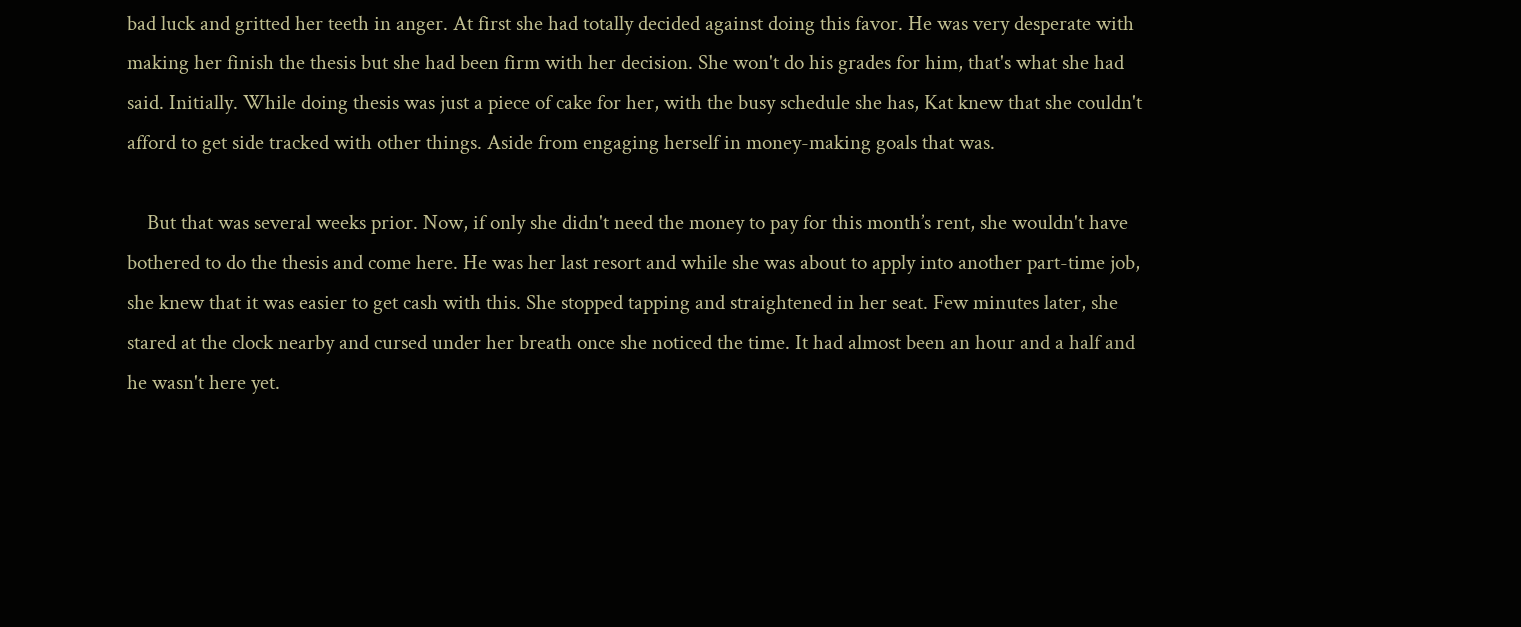bad luck and gritted her teeth in anger. At first she had totally decided against doing this favor. He was very desperate with making her finish the thesis but she had been firm with her decision. She won't do his grades for him, that's what she had said. Initially. While doing thesis was just a piece of cake for her, with the busy schedule she has, Kat knew that she couldn't afford to get side tracked with other things. Aside from engaging herself in money-making goals that was.

    But that was several weeks prior. Now, if only she didn't need the money to pay for this month’s rent, she wouldn't have bothered to do the thesis and come here. He was her last resort and while she was about to apply into another part-time job, she knew that it was easier to get cash with this. She stopped tapping and straightened in her seat. Few minutes later, she stared at the clock nearby and cursed under her breath once she noticed the time. It had almost been an hour and a half and he wasn't here yet.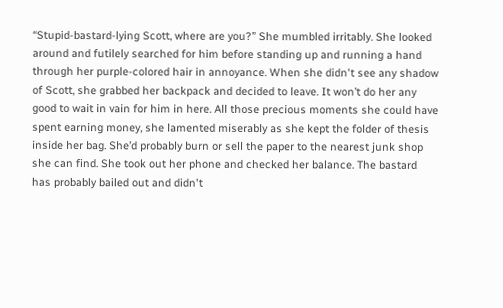“Stupid-bastard-lying Scott, where are you?” She mumbled irritably. She looked around and futilely searched for him before standing up and running a hand through her purple-colored hair in annoyance. When she didn't see any shadow of Scott, she grabbed her backpack and decided to leave. It won’t do her any good to wait in vain for him in here. All those precious moments she could have spent earning money, she lamented miserably as she kept the folder of thesis inside her bag. She’d probably burn or sell the paper to the nearest junk shop she can find. She took out her phone and checked her balance. The bastard has probably bailed out and didn't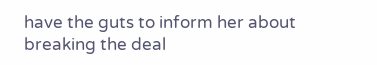have the guts to inform her about breaking the deal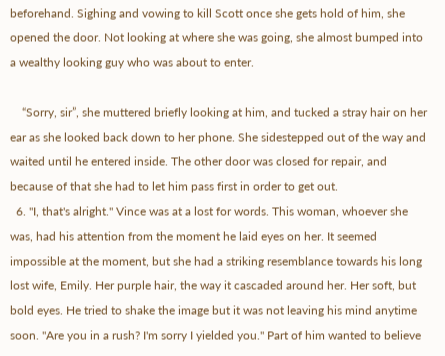beforehand. Sighing and vowing to kill Scott once she gets hold of him, she opened the door. Not looking at where she was going, she almost bumped into a wealthy looking guy who was about to enter.

    “Sorry, sir”, she muttered briefly looking at him, and tucked a stray hair on her ear as she looked back down to her phone. She sidestepped out of the way and waited until he entered inside. The other door was closed for repair, and because of that she had to let him pass first in order to get out.
  6. "I, that's alright." Vince was at a lost for words. This woman, whoever she was, had his attention from the moment he laid eyes on her. It seemed impossible at the moment, but she had a striking resemblance towards his long lost wife, Emily. Her purple hair, the way it cascaded around her. Her soft, but bold eyes. He tried to shake the image but it was not leaving his mind anytime soon. "Are you in a rush? I'm sorry I yielded you." Part of him wanted to believe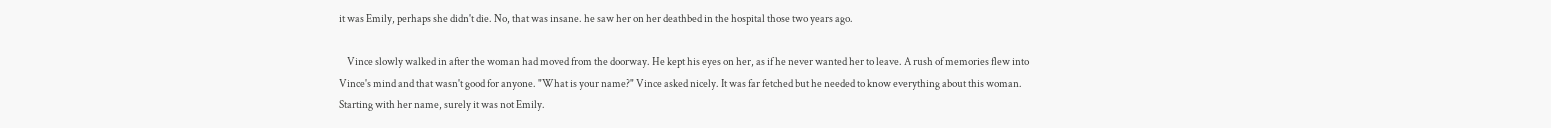it was Emily, perhaps she didn't die. No, that was insane. he saw her on her deathbed in the hospital those two years ago.

    Vince slowly walked in after the woman had moved from the doorway. He kept his eyes on her, as if he never wanted her to leave. A rush of memories flew into Vince's mind and that wasn't good for anyone. "What is your name?" Vince asked nicely. It was far fetched but he needed to know everything about this woman. Starting with her name, surely it was not Emily.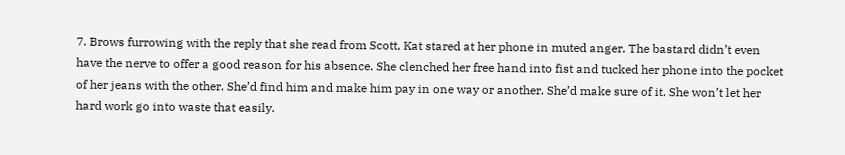7. Brows furrowing with the reply that she read from Scott, Kat stared at her phone in muted anger. The bastard didn’t even have the nerve to offer a good reason for his absence. She clenched her free hand into fist and tucked her phone into the pocket of her jeans with the other. She’d find him and make him pay in one way or another. She’d make sure of it. She won’t let her hard work go into waste that easily.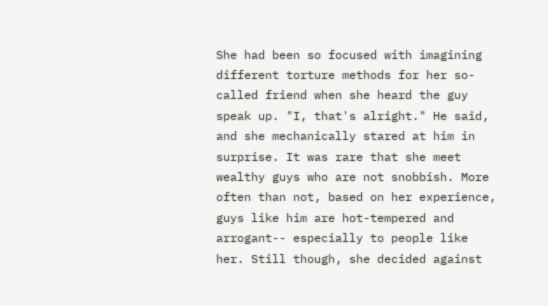She had been so focused with imagining different torture methods for her so-called friend when she heard the guy speak up. "I, that's alright." He said, and she mechanically stared at him in surprise. It was rare that she meet wealthy guys who are not snobbish. More often than not, based on her experience, guys like him are hot-tempered and arrogant-- especially to people like her. Still though, she decided against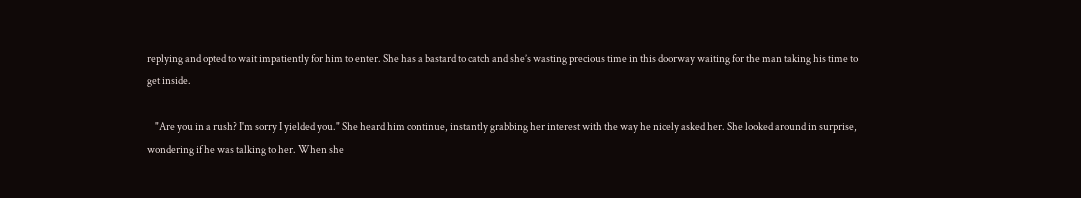replying and opted to wait impatiently for him to enter. She has a bastard to catch and she’s wasting precious time in this doorway waiting for the man taking his time to get inside.

    "Are you in a rush? I'm sorry I yielded you." She heard him continue, instantly grabbing her interest with the way he nicely asked her. She looked around in surprise, wondering if he was talking to her. When she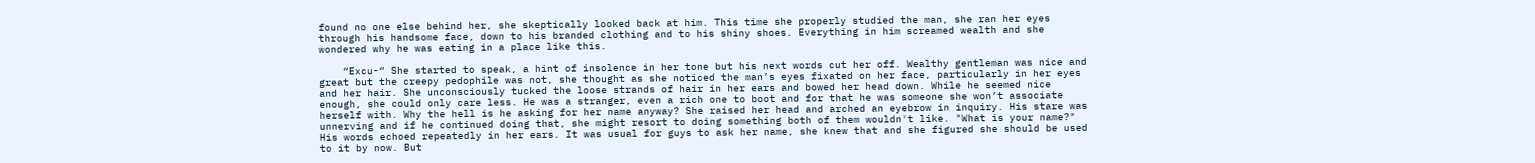found no one else behind her, she skeptically looked back at him. This time she properly studied the man, she ran her eyes through his handsome face, down to his branded clothing and to his shiny shoes. Everything in him screamed wealth and she wondered why he was eating in a place like this.

    “Excu-“ She started to speak, a hint of insolence in her tone but his next words cut her off. Wealthy gentleman was nice and great but the creepy pedophile was not, she thought as she noticed the man’s eyes fixated on her face, particularly in her eyes and her hair. She unconsciously tucked the loose strands of hair in her ears and bowed her head down. While he seemed nice enough, she could only care less. He was a stranger, even a rich one to boot and for that he was someone she won’t associate herself with. Why the hell is he asking for her name anyway? She raised her head and arched an eyebrow in inquiry. His stare was unnerving and if he continued doing that, she might resort to doing something both of them wouldn't like. "What is your name?" His words echoed repeatedly in her ears. It was usual for guys to ask her name, she knew that and she figured she should be used to it by now. But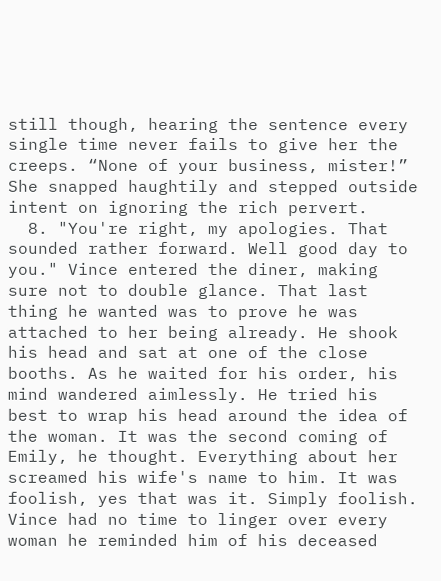still though, hearing the sentence every single time never fails to give her the creeps. “None of your business, mister!” She snapped haughtily and stepped outside intent on ignoring the rich pervert.
  8. "You're right, my apologies. That sounded rather forward. Well good day to you." Vince entered the diner, making sure not to double glance. That last thing he wanted was to prove he was attached to her being already. He shook his head and sat at one of the close booths. As he waited for his order, his mind wandered aimlessly. He tried his best to wrap his head around the idea of the woman. It was the second coming of Emily, he thought. Everything about her screamed his wife's name to him. It was foolish, yes that was it. Simply foolish. Vince had no time to linger over every woman he reminded him of his deceased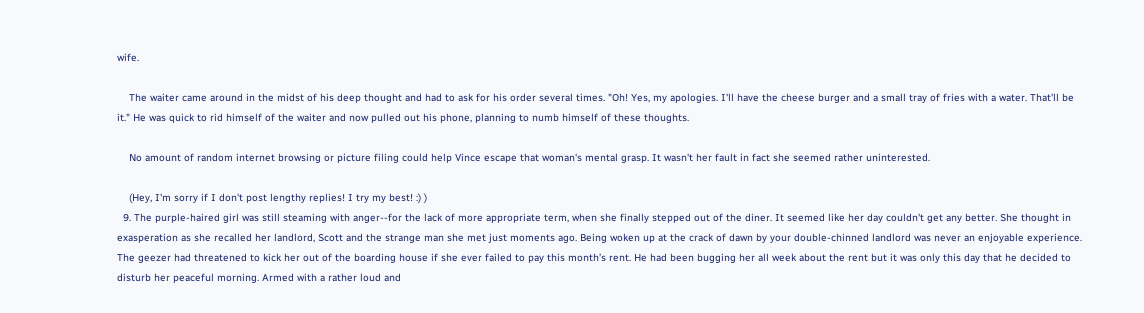wife.

    The waiter came around in the midst of his deep thought and had to ask for his order several times. "Oh! Yes, my apologies. I'll have the cheese burger and a small tray of fries with a water. That'll be it." He was quick to rid himself of the waiter and now pulled out his phone, planning to numb himself of these thoughts.

    No amount of random internet browsing or picture filing could help Vince escape that woman's mental grasp. It wasn't her fault in fact she seemed rather uninterested.

    (Hey, I'm sorry if I don't post lengthy replies! I try my best! :) )
  9. The purple-haired girl was still steaming with anger--for the lack of more appropriate term, when she finally stepped out of the diner. It seemed like her day couldn't get any better. She thought in exasperation as she recalled her landlord, Scott and the strange man she met just moments ago. Being woken up at the crack of dawn by your double-chinned landlord was never an enjoyable experience. The geezer had threatened to kick her out of the boarding house if she ever failed to pay this month’s rent. He had been bugging her all week about the rent but it was only this day that he decided to disturb her peaceful morning. Armed with a rather loud and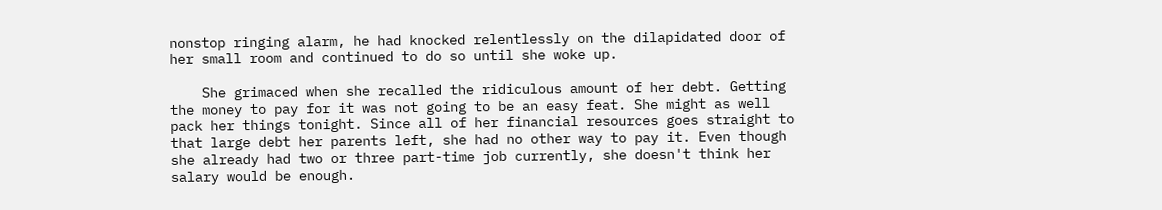nonstop ringing alarm, he had knocked relentlessly on the dilapidated door of her small room and continued to do so until she woke up.

    She grimaced when she recalled the ridiculous amount of her debt. Getting the money to pay for it was not going to be an easy feat. She might as well pack her things tonight. Since all of her financial resources goes straight to that large debt her parents left, she had no other way to pay it. Even though she already had two or three part-time job currently, she doesn't think her salary would be enough.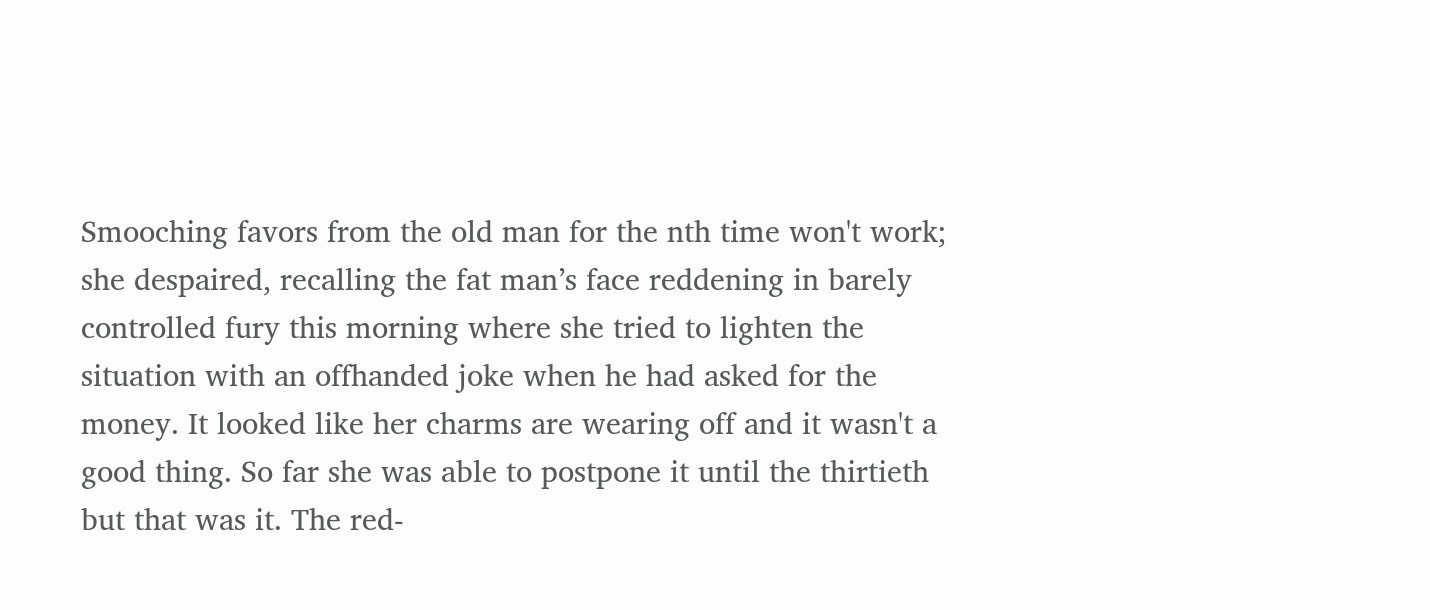Smooching favors from the old man for the nth time won't work; she despaired, recalling the fat man’s face reddening in barely controlled fury this morning where she tried to lighten the situation with an offhanded joke when he had asked for the money. It looked like her charms are wearing off and it wasn't a good thing. So far she was able to postpone it until the thirtieth but that was it. The red-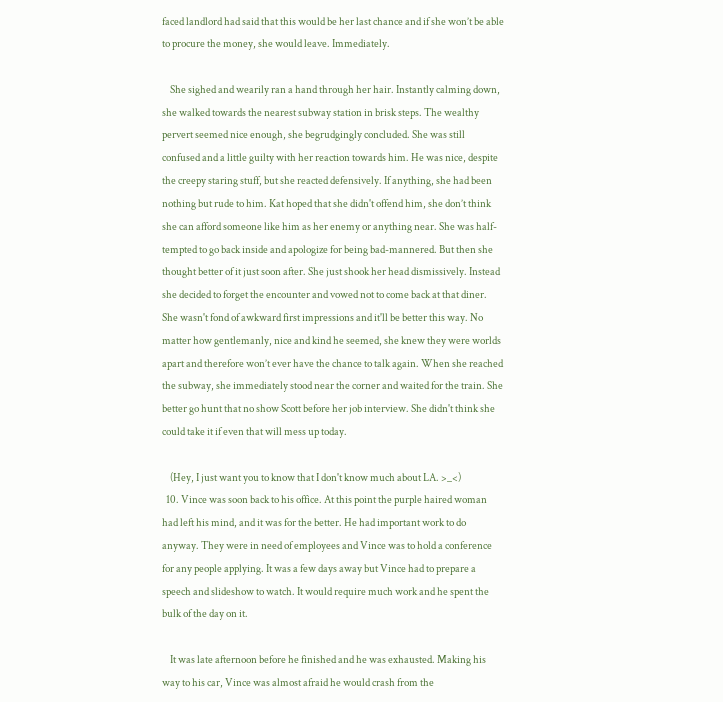faced landlord had said that this would be her last chance and if she won’t be able to procure the money, she would leave. Immediately.

    She sighed and wearily ran a hand through her hair. Instantly calming down, she walked towards the nearest subway station in brisk steps. The wealthy pervert seemed nice enough, she begrudgingly concluded. She was still confused and a little guilty with her reaction towards him. He was nice, despite the creepy staring stuff, but she reacted defensively. If anything, she had been nothing but rude to him. Kat hoped that she didn't offend him, she don’t think she can afford someone like him as her enemy or anything near. She was half-tempted to go back inside and apologize for being bad-mannered. But then she thought better of it just soon after. She just shook her head dismissively. Instead she decided to forget the encounter and vowed not to come back at that diner. She wasn't fond of awkward first impressions and it'll be better this way. No matter how gentlemanly, nice and kind he seemed, she knew they were worlds apart and therefore won’t ever have the chance to talk again. When she reached the subway, she immediately stood near the corner and waited for the train. She better go hunt that no show Scott before her job interview. She didn't think she could take it if even that will mess up today.

    (Hey, I just want you to know that I don't know much about LA. >_<)
  10. Vince was soon back to his office. At this point the purple haired woman had left his mind, and it was for the better. He had important work to do anyway. They were in need of employees and Vince was to hold a conference for any people applying. It was a few days away but Vince had to prepare a speech and slideshow to watch. It would require much work and he spent the bulk of the day on it.

    It was late afternoon before he finished and he was exhausted. Making his way to his car, Vince was almost afraid he would crash from the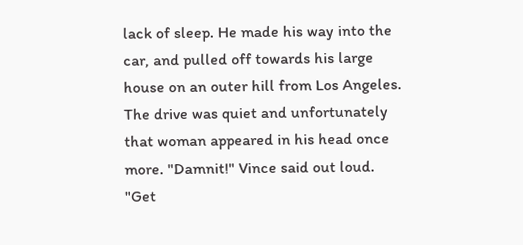lack of sleep. He made his way into the car, and pulled off towards his large house on an outer hill from Los Angeles. The drive was quiet and unfortunately that woman appeared in his head once more. "Damnit!" Vince said out loud. "Get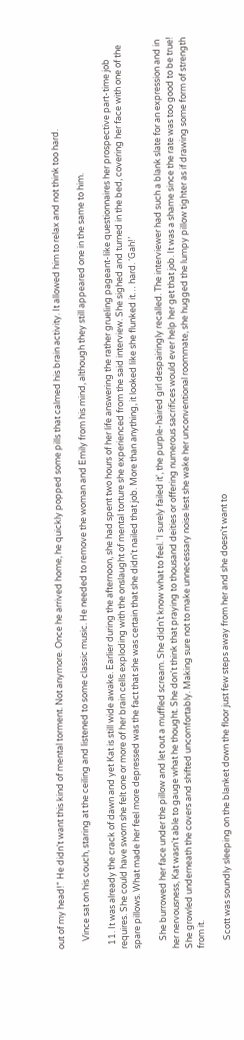out of my head!" He didn't want this kind of mental torment. Not anymore. Once he arrived home, he quickly popped some pills that calmed his brain activity. It allowed him to relax and not think too hard.

    Vince sat on his couch, staring at the ceiling and listened to some classic music. He needed to remove the woman and Emily from his mind, although they still appeared one in the same to him.

  11. It was already the crack of dawn and yet Kat is still wide awake. Earlier during the afternoon, she had spent two hours of her life answering the rather grueling pageant-like questionnaires her prospective part-time job requires. She could have sworn she felt one or more of her brain cells exploding with the onslaught of mental torture she experienced from the said interview. She sighed and turned in the bed, covering her face with one of the spare pillows. What made her feel more depressed was the fact that she was certain that she didn't nailed that job. More than anything, it looked like she flunked it… hard. ‘Gah!’

    She burrowed her face under the pillow and let out a muffled scream. She didn’t know what to feel. 'I surely failed it', the purple-haired girl despairingly recalled. The interviewer had such a blank slate for an expression and in her nervousness, Kat wasn't able to gauge what he thought. She don't think that praying to thousand deities or offering numerous sacrifices would ever help her get that job. It was a shame since the rate was too good to be true! She growled underneath the covers and shifted uncomfortably. Making sure not to make unnecessary noise lest she wake her unconventional roommate, she hugged the lumpy pillow tighter as if drawing some form of strength from it.

    Scott was soundly sleeping on the blanket down the floor just few steps away from her and she doesn't want to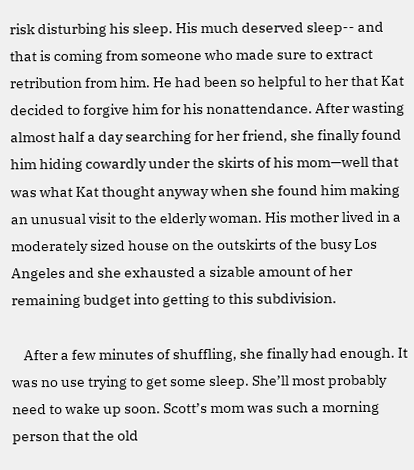risk disturbing his sleep. His much deserved sleep-- and that is coming from someone who made sure to extract retribution from him. He had been so helpful to her that Kat decided to forgive him for his nonattendance. After wasting almost half a day searching for her friend, she finally found him hiding cowardly under the skirts of his mom—well that was what Kat thought anyway when she found him making an unusual visit to the elderly woman. His mother lived in a moderately sized house on the outskirts of the busy Los Angeles and she exhausted a sizable amount of her remaining budget into getting to this subdivision.

    After a few minutes of shuffling, she finally had enough. It was no use trying to get some sleep. She’ll most probably need to wake up soon. Scott’s mom was such a morning person that the old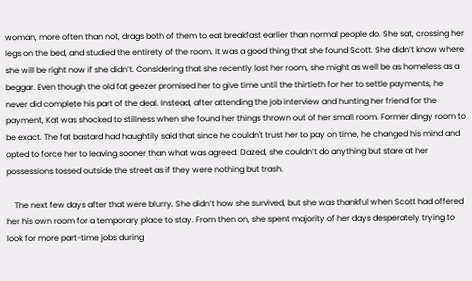woman, more often than not, drags both of them to eat breakfast earlier than normal people do. She sat, crossing her legs on the bed, and studied the entirety of the room. It was a good thing that she found Scott. She didn’t know where she will be right now if she didn’t. Considering that she recently lost her room, she might as well be as homeless as a beggar. Even though the old fat geezer promised her to give time until the thirtieth for her to settle payments, he never did complete his part of the deal. Instead, after attending the job interview and hunting her friend for the payment, Kat was shocked to stillness when she found her things thrown out of her small room. Former dingy room to be exact. The fat bastard had haughtily said that since he couldn't trust her to pay on time, he changed his mind and opted to force her to leaving sooner than what was agreed. Dazed, she couldn’t do anything but stare at her possessions tossed outside the street as if they were nothing but trash.

    The next few days after that were blurry. She didn’t how she survived, but she was thankful when Scott had offered her his own room for a temporary place to stay. From then on, she spent majority of her days desperately trying to look for more part-time jobs during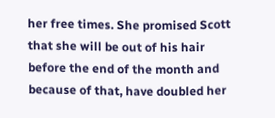her free times. She promised Scott that she will be out of his hair before the end of the month and because of that, have doubled her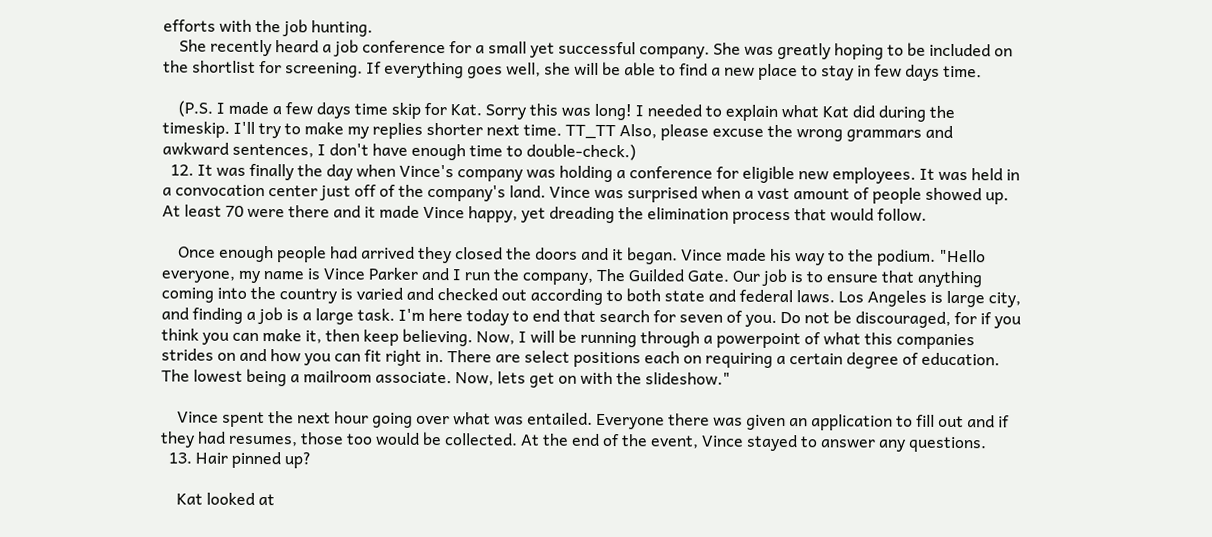efforts with the job hunting.
    She recently heard a job conference for a small yet successful company. She was greatly hoping to be included on the shortlist for screening. If everything goes well, she will be able to find a new place to stay in few days time.

    (P.S. I made a few days time skip for Kat. Sorry this was long! I needed to explain what Kat did during the timeskip. I'll try to make my replies shorter next time. TT_TT Also, please excuse the wrong grammars and awkward sentences, I don't have enough time to double-check.)
  12. It was finally the day when Vince's company was holding a conference for eligible new employees. It was held in a convocation center just off of the company's land. Vince was surprised when a vast amount of people showed up. At least 70 were there and it made Vince happy, yet dreading the elimination process that would follow.

    Once enough people had arrived they closed the doors and it began. Vince made his way to the podium. "Hello everyone, my name is Vince Parker and I run the company, The Guilded Gate. Our job is to ensure that anything coming into the country is varied and checked out according to both state and federal laws. Los Angeles is large city, and finding a job is a large task. I'm here today to end that search for seven of you. Do not be discouraged, for if you think you can make it, then keep believing. Now, I will be running through a powerpoint of what this companies strides on and how you can fit right in. There are select positions each on requiring a certain degree of education. The lowest being a mailroom associate. Now, lets get on with the slideshow."

    Vince spent the next hour going over what was entailed. Everyone there was given an application to fill out and if they had resumes, those too would be collected. At the end of the event, Vince stayed to answer any questions.
  13. Hair pinned up?

    Kat looked at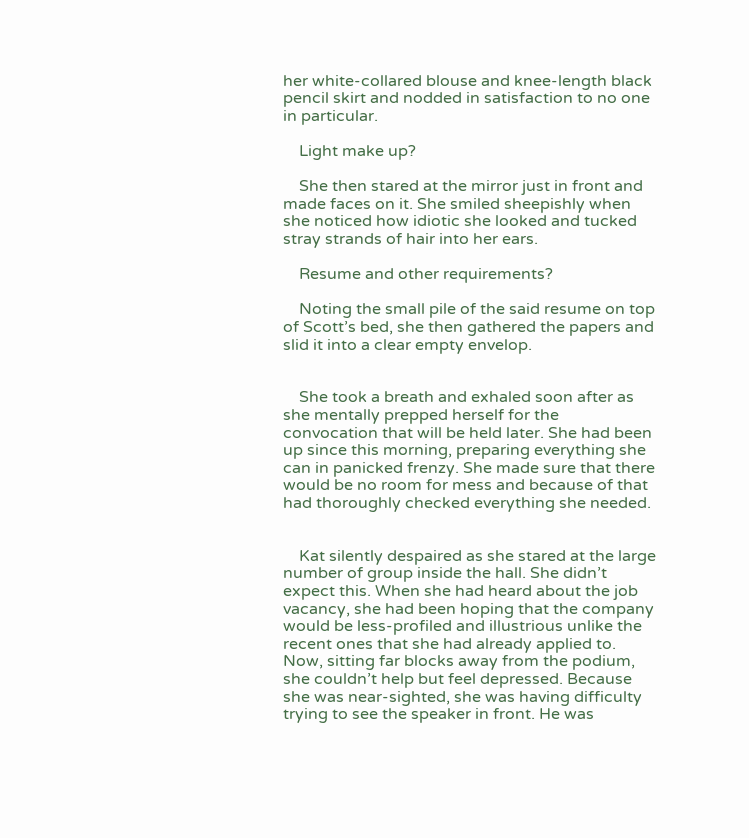her white-collared blouse and knee-length black pencil skirt and nodded in satisfaction to no one in particular.

    Light make up?

    She then stared at the mirror just in front and made faces on it. She smiled sheepishly when she noticed how idiotic she looked and tucked stray strands of hair into her ears.

    Resume and other requirements?

    Noting the small pile of the said resume on top of Scott’s bed, she then gathered the papers and slid it into a clear empty envelop.


    She took a breath and exhaled soon after as she mentally prepped herself for the convocation that will be held later. She had been up since this morning, preparing everything she can in panicked frenzy. She made sure that there would be no room for mess and because of that had thoroughly checked everything she needed.


    Kat silently despaired as she stared at the large number of group inside the hall. She didn’t expect this. When she had heard about the job vacancy, she had been hoping that the company would be less-profiled and illustrious unlike the recent ones that she had already applied to. Now, sitting far blocks away from the podium, she couldn’t help but feel depressed. Because she was near-sighted, she was having difficulty trying to see the speaker in front. He was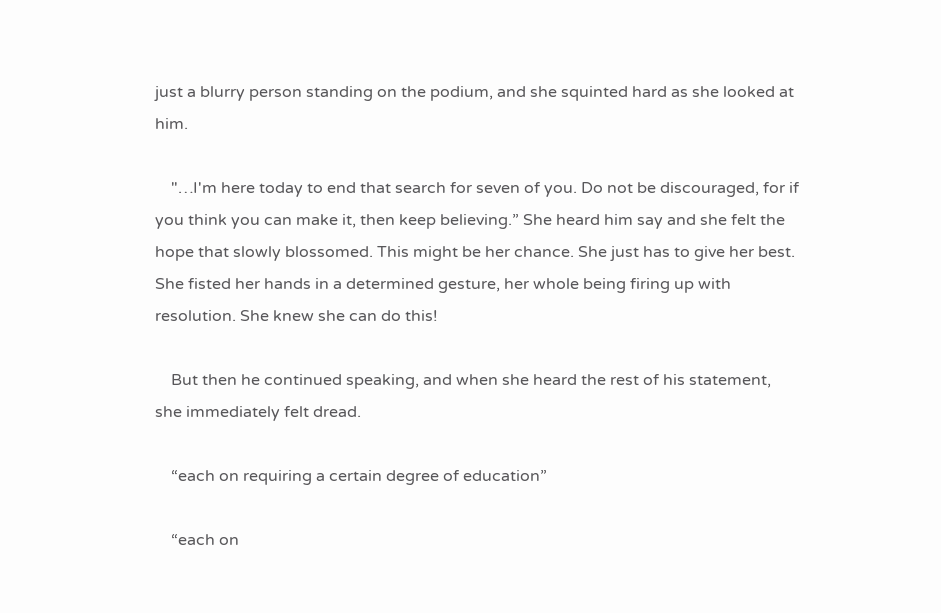just a blurry person standing on the podium, and she squinted hard as she looked at him.

    "…I'm here today to end that search for seven of you. Do not be discouraged, for if you think you can make it, then keep believing.” She heard him say and she felt the hope that slowly blossomed. This might be her chance. She just has to give her best. She fisted her hands in a determined gesture, her whole being firing up with resolution. She knew she can do this!

    But then he continued speaking, and when she heard the rest of his statement, she immediately felt dread.

    “each on requiring a certain degree of education”

    “each on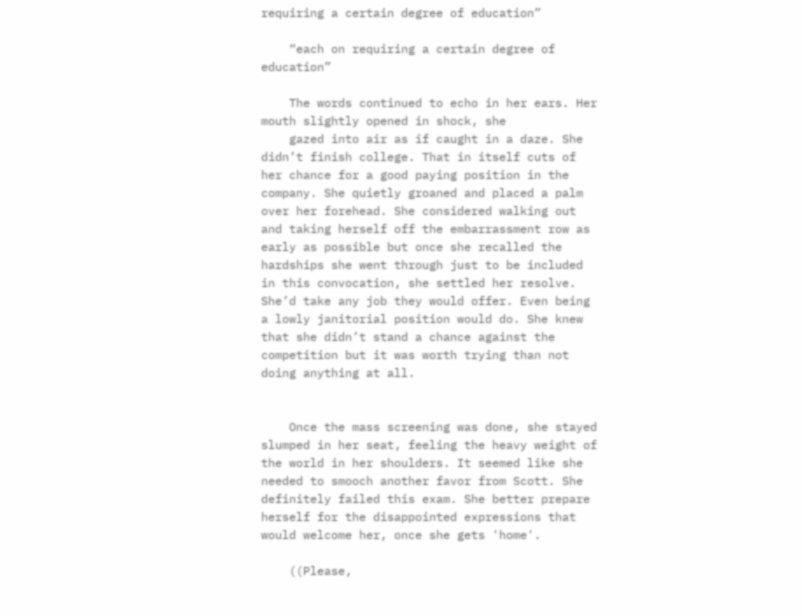requiring a certain degree of education”

    “each on requiring a certain degree of education”

    The words continued to echo in her ears. Her mouth slightly opened in shock, she
    gazed into air as if caught in a daze. She didn’t finish college. That in itself cuts of her chance for a good paying position in the company. She quietly groaned and placed a palm over her forehead. She considered walking out and taking herself off the embarrassment row as early as possible but once she recalled the hardships she went through just to be included in this convocation, she settled her resolve. She’d take any job they would offer. Even being a lowly janitorial position would do. She knew that she didn’t stand a chance against the competition but it was worth trying than not doing anything at all.


    Once the mass screening was done, she stayed slumped in her seat, feeling the heavy weight of the world in her shoulders. It seemed like she needed to smooch another favor from Scott. She definitely failed this exam. She better prepare herself for the disappointed expressions that would welcome her, once she gets 'home'.

    ((Please,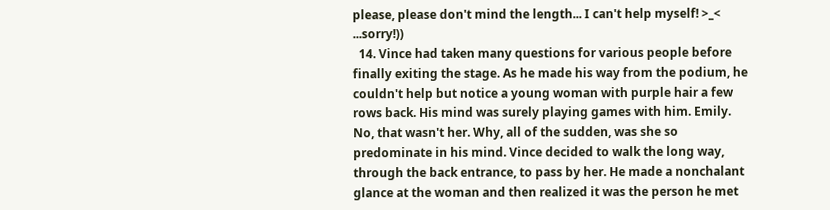please, please don't mind the length... I can't help myself! >_< ...sorry!))
  14. Vince had taken many questions for various people before finally exiting the stage. As he made his way from the podium, he couldn't help but notice a young woman with purple hair a few rows back. His mind was surely playing games with him. Emily. No, that wasn't her. Why, all of the sudden, was she so predominate in his mind. Vince decided to walk the long way, through the back entrance, to pass by her. He made a nonchalant glance at the woman and then realized it was the person he met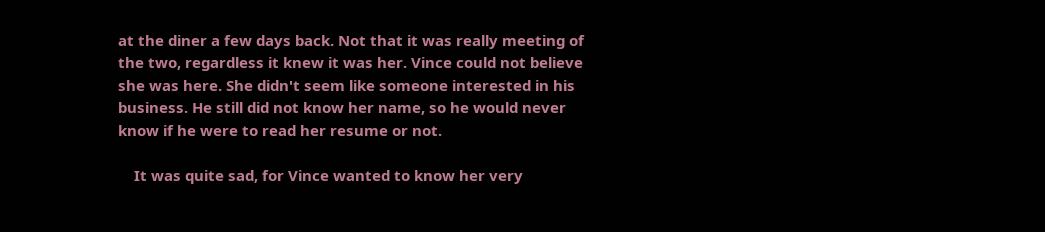at the diner a few days back. Not that it was really meeting of the two, regardless it knew it was her. Vince could not believe she was here. She didn't seem like someone interested in his business. He still did not know her name, so he would never know if he were to read her resume or not.

    It was quite sad, for Vince wanted to know her very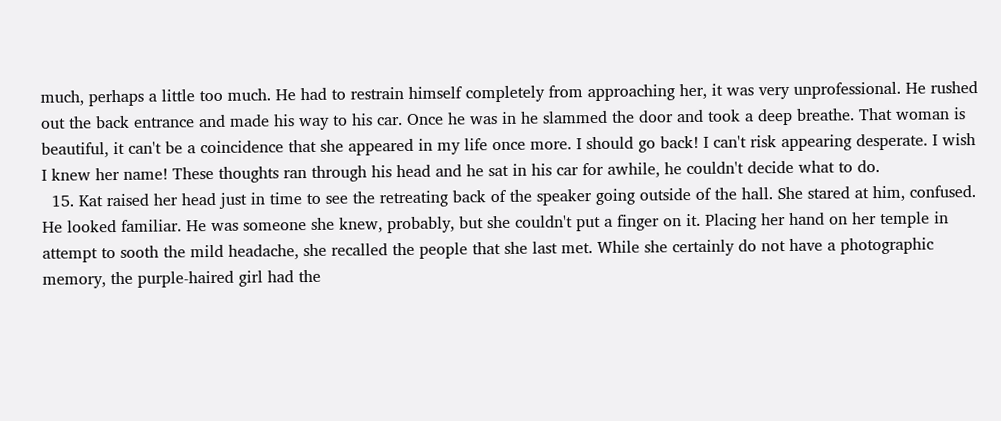much, perhaps a little too much. He had to restrain himself completely from approaching her, it was very unprofessional. He rushed out the back entrance and made his way to his car. Once he was in he slammed the door and took a deep breathe. That woman is beautiful, it can't be a coincidence that she appeared in my life once more. I should go back! I can't risk appearing desperate. I wish I knew her name! These thoughts ran through his head and he sat in his car for awhile, he couldn't decide what to do.
  15. Kat raised her head just in time to see the retreating back of the speaker going outside of the hall. She stared at him, confused. He looked familiar. He was someone she knew, probably, but she couldn't put a finger on it. Placing her hand on her temple in attempt to sooth the mild headache, she recalled the people that she last met. While she certainly do not have a photographic memory, the purple-haired girl had the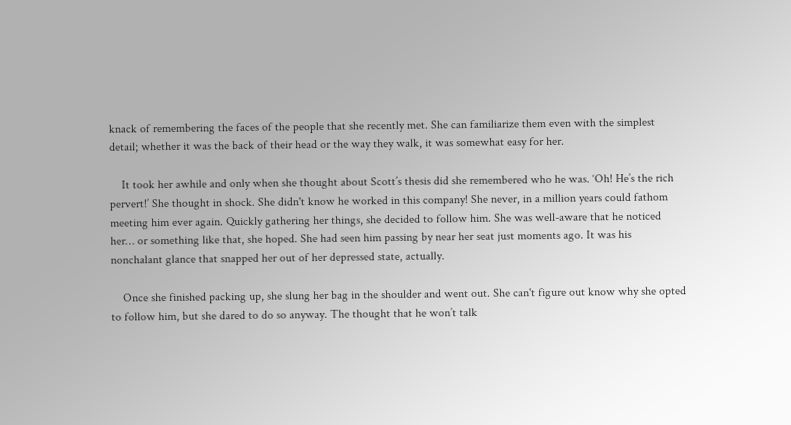knack of remembering the faces of the people that she recently met. She can familiarize them even with the simplest detail; whether it was the back of their head or the way they walk, it was somewhat easy for her.

    It took her awhile and only when she thought about Scott’s thesis did she remembered who he was. ‘Oh! He’s the rich pervert!’ She thought in shock. She didn't know he worked in this company! She never, in a million years could fathom meeting him ever again. Quickly gathering her things, she decided to follow him. She was well-aware that he noticed her… or something like that, she hoped. She had seen him passing by near her seat just moments ago. It was his nonchalant glance that snapped her out of her depressed state, actually.

    Once she finished packing up, she slung her bag in the shoulder and went out. She can't figure out know why she opted to follow him, but she dared to do so anyway. The thought that he won’t talk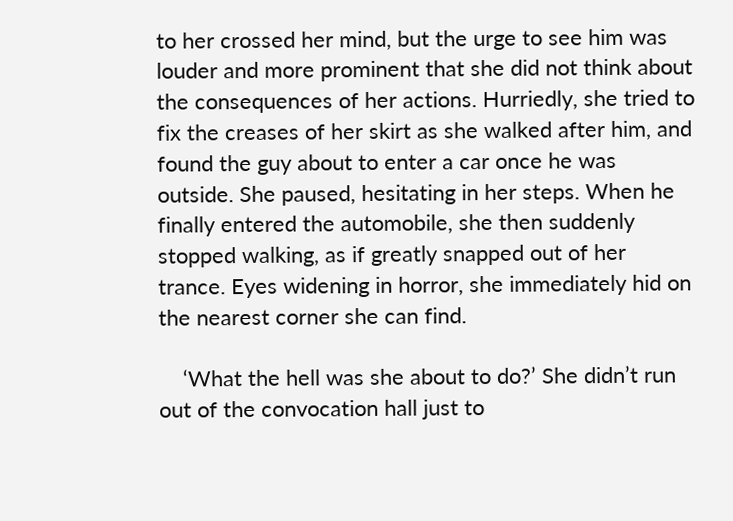to her crossed her mind, but the urge to see him was louder and more prominent that she did not think about the consequences of her actions. Hurriedly, she tried to fix the creases of her skirt as she walked after him, and found the guy about to enter a car once he was outside. She paused, hesitating in her steps. When he finally entered the automobile, she then suddenly stopped walking, as if greatly snapped out of her trance. Eyes widening in horror, she immediately hid on the nearest corner she can find.

    ‘What the hell was she about to do?’ She didn’t run out of the convocation hall just to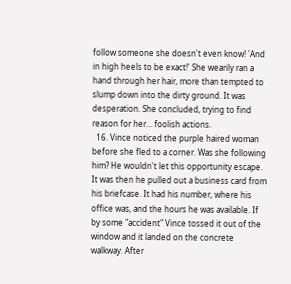follow someone she doesn't even know! 'And in high heels to be exact!' She wearily ran a hand through her hair, more than tempted to slump down into the dirty ground. It was desperation. She concluded, trying to find reason for her… foolish actions.
  16. Vince noticed the purple haired woman before she fled to a corner. Was she following him? He wouldn't let this opportunity escape. It was then he pulled out a business card from his briefcase. It had his number, where his office was, and the hours he was available. If by some "accident" Vince tossed it out of the window and it landed on the concrete walkway. After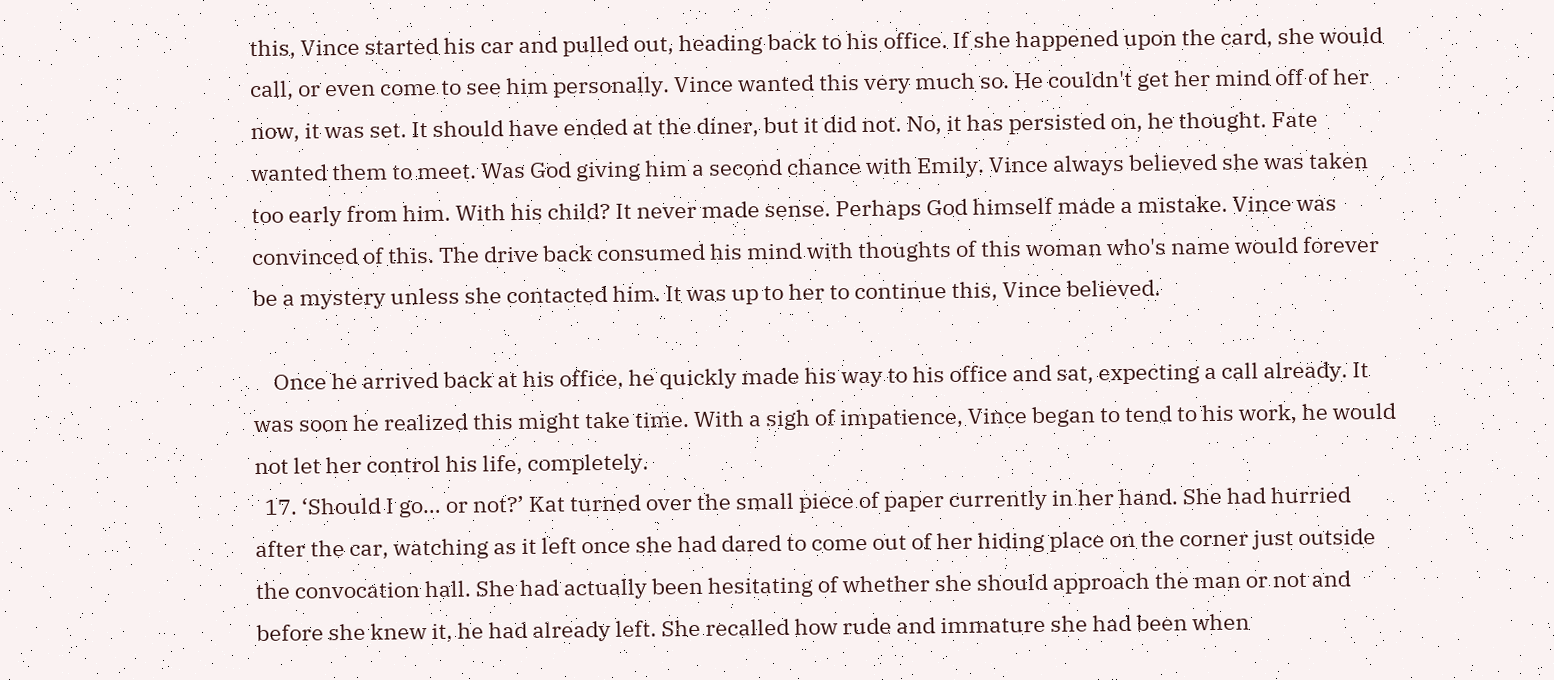this, Vince started his car and pulled out, heading back to his office. If she happened upon the card, she would call, or even come to see him personally. Vince wanted this very much so. He couldn't get her mind off of her now, it was set. It should have ended at the diner, but it did not. No, it has persisted on, he thought. Fate wanted them to meet. Was God giving him a second chance with Emily. Vince always believed she was taken too early from him. With his child? It never made sense. Perhaps God himself made a mistake. Vince was convinced of this. The drive back consumed his mind with thoughts of this woman who's name would forever be a mystery unless she contacted him. It was up to her to continue this, Vince believed.

    Once he arrived back at his office, he quickly made his way to his office and sat, expecting a call already. It was soon he realized this might take time. With a sigh of impatience, Vince began to tend to his work, he would not let her control his life, completely.
  17. ‘Should I go… or not?’ Kat turned over the small piece of paper currently in her hand. She had hurried after the car, watching as it left once she had dared to come out of her hiding place on the corner just outside the convocation hall. She had actually been hesitating of whether she should approach the man or not and before she knew it, he had already left. She recalled how rude and immature she had been when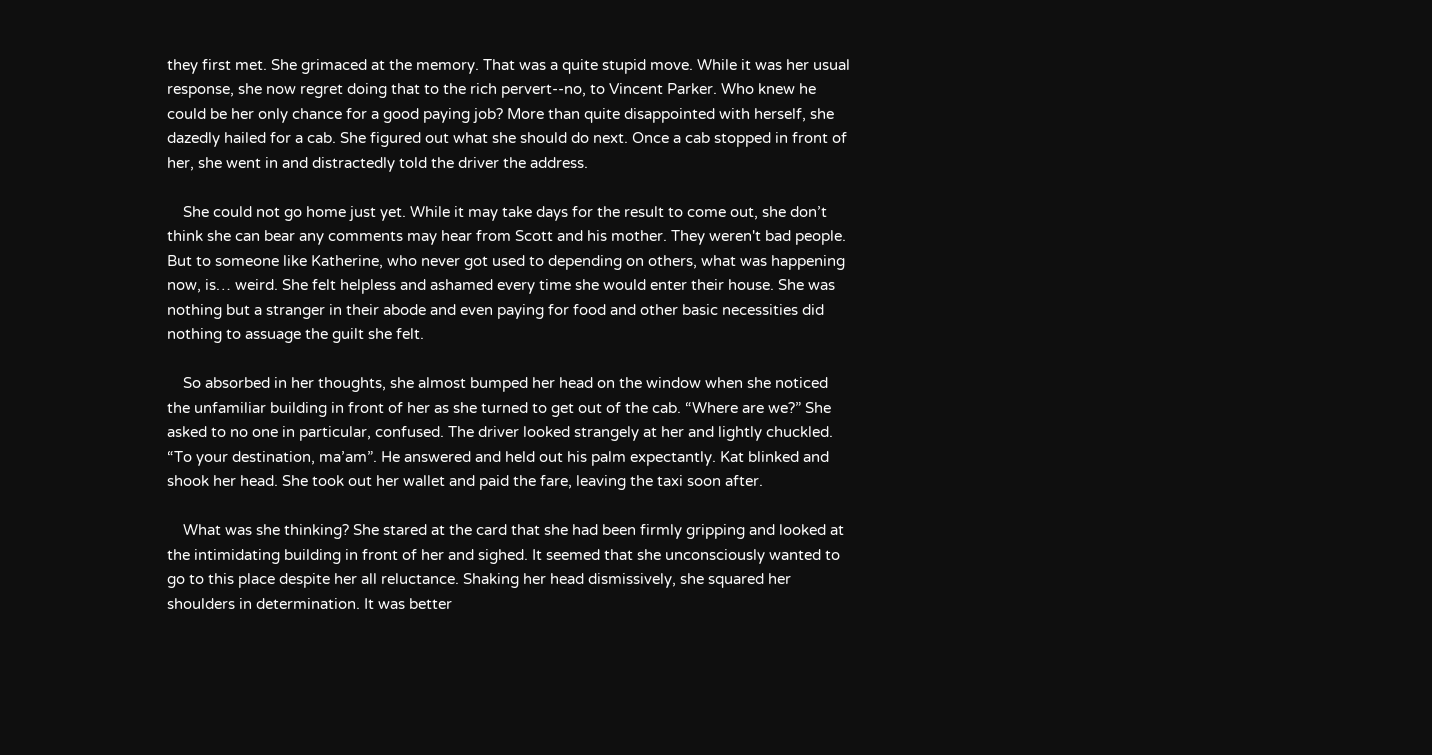they first met. She grimaced at the memory. That was a quite stupid move. While it was her usual response, she now regret doing that to the rich pervert--no, to Vincent Parker. Who knew he could be her only chance for a good paying job? More than quite disappointed with herself, she dazedly hailed for a cab. She figured out what she should do next. Once a cab stopped in front of her, she went in and distractedly told the driver the address.

    She could not go home just yet. While it may take days for the result to come out, she don’t think she can bear any comments may hear from Scott and his mother. They weren't bad people. But to someone like Katherine, who never got used to depending on others, what was happening now, is… weird. She felt helpless and ashamed every time she would enter their house. She was nothing but a stranger in their abode and even paying for food and other basic necessities did nothing to assuage the guilt she felt.

    So absorbed in her thoughts, she almost bumped her head on the window when she noticed the unfamiliar building in front of her as she turned to get out of the cab. “Where are we?” She asked to no one in particular, confused. The driver looked strangely at her and lightly chuckled. “To your destination, ma’am”. He answered and held out his palm expectantly. Kat blinked and shook her head. She took out her wallet and paid the fare, leaving the taxi soon after.

    What was she thinking? She stared at the card that she had been firmly gripping and looked at the intimidating building in front of her and sighed. It seemed that she unconsciously wanted to go to this place despite her all reluctance. Shaking her head dismissively, she squared her shoulders in determination. It was better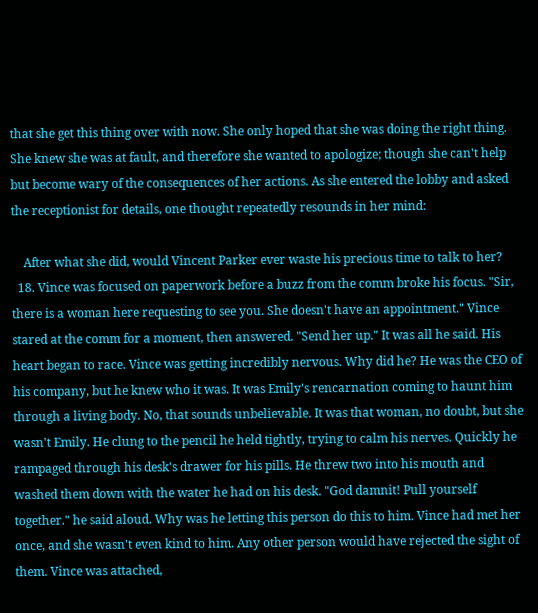that she get this thing over with now. She only hoped that she was doing the right thing. She knew she was at fault, and therefore she wanted to apologize; though she can't help but become wary of the consequences of her actions. As she entered the lobby and asked the receptionist for details, one thought repeatedly resounds in her mind:

    After what she did, would Vincent Parker ever waste his precious time to talk to her?
  18. Vince was focused on paperwork before a buzz from the comm broke his focus. "Sir, there is a woman here requesting to see you. She doesn't have an appointment." Vince stared at the comm for a moment, then answered. "Send her up." It was all he said. His heart began to race. Vince was getting incredibly nervous. Why did he? He was the CEO of his company, but he knew who it was. It was Emily's rencarnation coming to haunt him through a living body. No, that sounds unbelievable. It was that woman, no doubt, but she wasn't Emily. He clung to the pencil he held tightly, trying to calm his nerves. Quickly he rampaged through his desk's drawer for his pills. He threw two into his mouth and washed them down with the water he had on his desk. "God damnit! Pull yourself together." he said aloud. Why was he letting this person do this to him. Vince had met her once, and she wasn't even kind to him. Any other person would have rejected the sight of them. Vince was attached,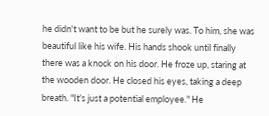he didn't want to be but he surely was. To him, she was beautiful like his wife. His hands shook until finally there was a knock on his door. He froze up, staring at the wooden door. He closed his eyes, taking a deep breath. "It's just a potential employee." He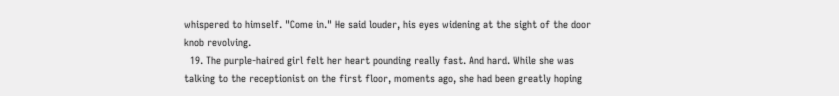whispered to himself. "Come in." He said louder, his eyes widening at the sight of the door knob revolving.
  19. The purple-haired girl felt her heart pounding really fast. And hard. While she was talking to the receptionist on the first floor, moments ago, she had been greatly hoping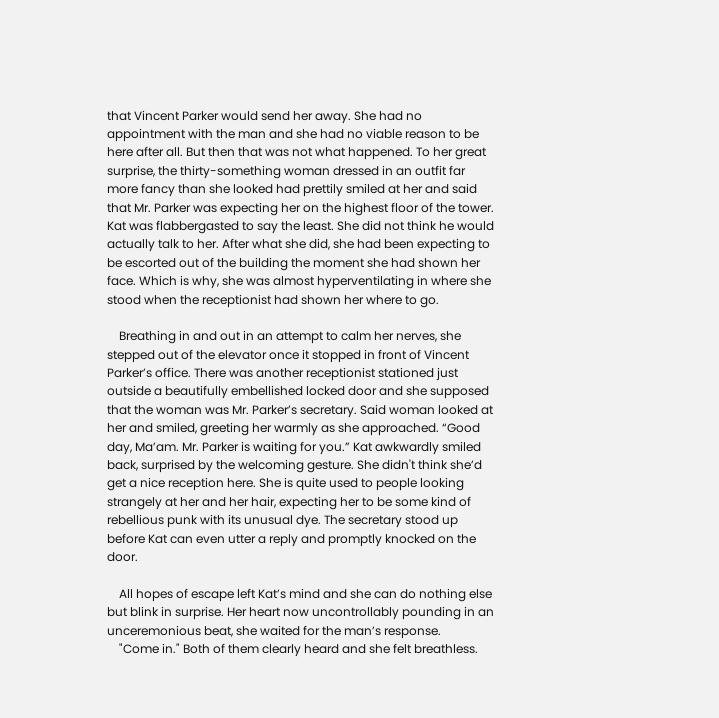that Vincent Parker would send her away. She had no appointment with the man and she had no viable reason to be here after all. But then that was not what happened. To her great surprise, the thirty-something woman dressed in an outfit far more fancy than she looked had prettily smiled at her and said that Mr. Parker was expecting her on the highest floor of the tower. Kat was flabbergasted to say the least. She did not think he would actually talk to her. After what she did, she had been expecting to be escorted out of the building the moment she had shown her face. Which is why, she was almost hyperventilating in where she stood when the receptionist had shown her where to go.

    Breathing in and out in an attempt to calm her nerves, she stepped out of the elevator once it stopped in front of Vincent Parker’s office. There was another receptionist stationed just outside a beautifully embellished locked door and she supposed that the woman was Mr. Parker’s secretary. Said woman looked at her and smiled, greeting her warmly as she approached. “Good day, Ma’am. Mr. Parker is waiting for you.” Kat awkwardly smiled back, surprised by the welcoming gesture. She didn't think she’d get a nice reception here. She is quite used to people looking strangely at her and her hair, expecting her to be some kind of rebellious punk with its unusual dye. The secretary stood up before Kat can even utter a reply and promptly knocked on the door.

    All hopes of escape left Kat’s mind and she can do nothing else but blink in surprise. Her heart now uncontrollably pounding in an unceremonious beat, she waited for the man’s response.
    "Come in." Both of them clearly heard and she felt breathless.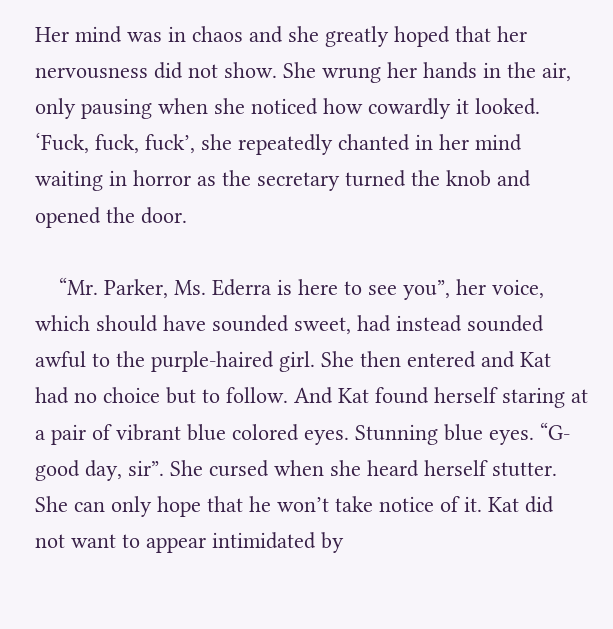Her mind was in chaos and she greatly hoped that her nervousness did not show. She wrung her hands in the air, only pausing when she noticed how cowardly it looked. ‘Fuck, fuck, fuck’, she repeatedly chanted in her mind waiting in horror as the secretary turned the knob and opened the door.

    “Mr. Parker, Ms. Ederra is here to see you”, her voice, which should have sounded sweet, had instead sounded awful to the purple-haired girl. She then entered and Kat had no choice but to follow. And Kat found herself staring at a pair of vibrant blue colored eyes. Stunning blue eyes. “G-good day, sir”. She cursed when she heard herself stutter. She can only hope that he won’t take notice of it. Kat did not want to appear intimidated by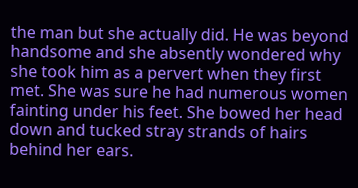the man but she actually did. He was beyond handsome and she absently wondered why she took him as a pervert when they first met. She was sure he had numerous women fainting under his feet. She bowed her head down and tucked stray strands of hairs behind her ears.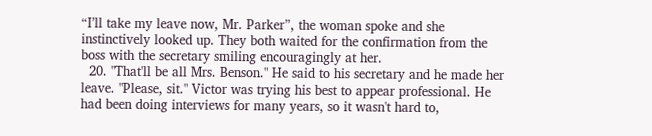“I’ll take my leave now, Mr. Parker”, the woman spoke and she instinctively looked up. They both waited for the confirmation from the boss with the secretary smiling encouragingly at her.
  20. "That'll be all Mrs. Benson." He said to his secretary and he made her leave. "Please, sit." Victor was trying his best to appear professional. He had been doing interviews for many years, so it wasn't hard to,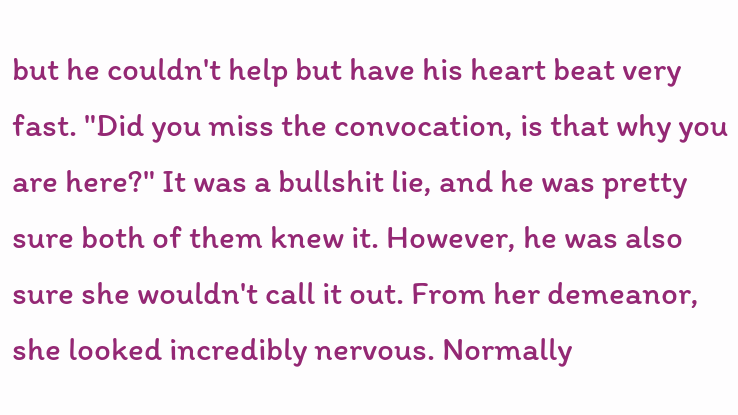but he couldn't help but have his heart beat very fast. "Did you miss the convocation, is that why you are here?" It was a bullshit lie, and he was pretty sure both of them knew it. However, he was also sure she wouldn't call it out. From her demeanor, she looked incredibly nervous. Normally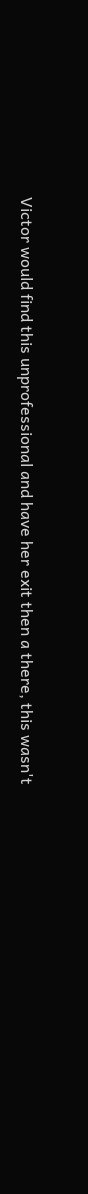Victor would find this unprofessional and have her exit then a there, this wasn't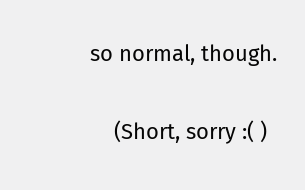so normal, though.

    (Short, sorry :( )